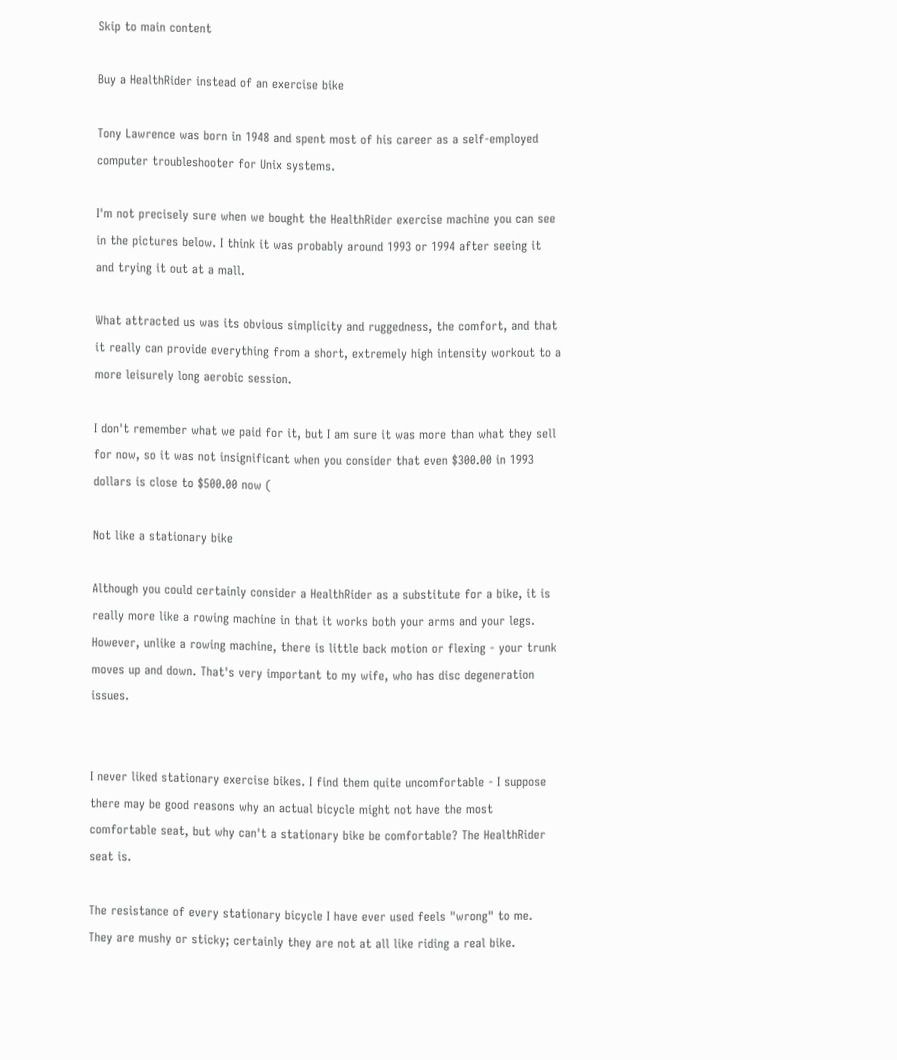Skip to main content

Buy a HealthRider instead of an exercise bike

Tony Lawrence was born in 1948 and spent most of his career as a self-employed computer troubleshooter for Unix systems.

I'm not precisely sure when we bought the HealthRider exercise machine you can see in the pictures below. I think it was probably around 1993 or 1994 after seeing it and trying it out at a mall.

What attracted us was its obvious simplicity and ruggedness, the comfort, and that it really can provide everything from a short, extremely high intensity workout to a more leisurely long aerobic session.

I don't remember what we paid for it, but I am sure it was more than what they sell for now, so it was not insignificant when you consider that even $300.00 in 1993 dollars is close to $500.00 now (

Not like a stationary bike

Although you could certainly consider a HealthRider as a substitute for a bike, it is really more like a rowing machine in that it works both your arms and your legs. However, unlike a rowing machine, there is little back motion or flexing - your trunk moves up and down. That's very important to my wife, who has disc degeneration issues.


I never liked stationary exercise bikes. I find them quite uncomfortable - I suppose there may be good reasons why an actual bicycle might not have the most comfortable seat, but why can't a stationary bike be comfortable? The HealthRider seat is.

The resistance of every stationary bicycle I have ever used feels "wrong" to me. They are mushy or sticky; certainly they are not at all like riding a real bike.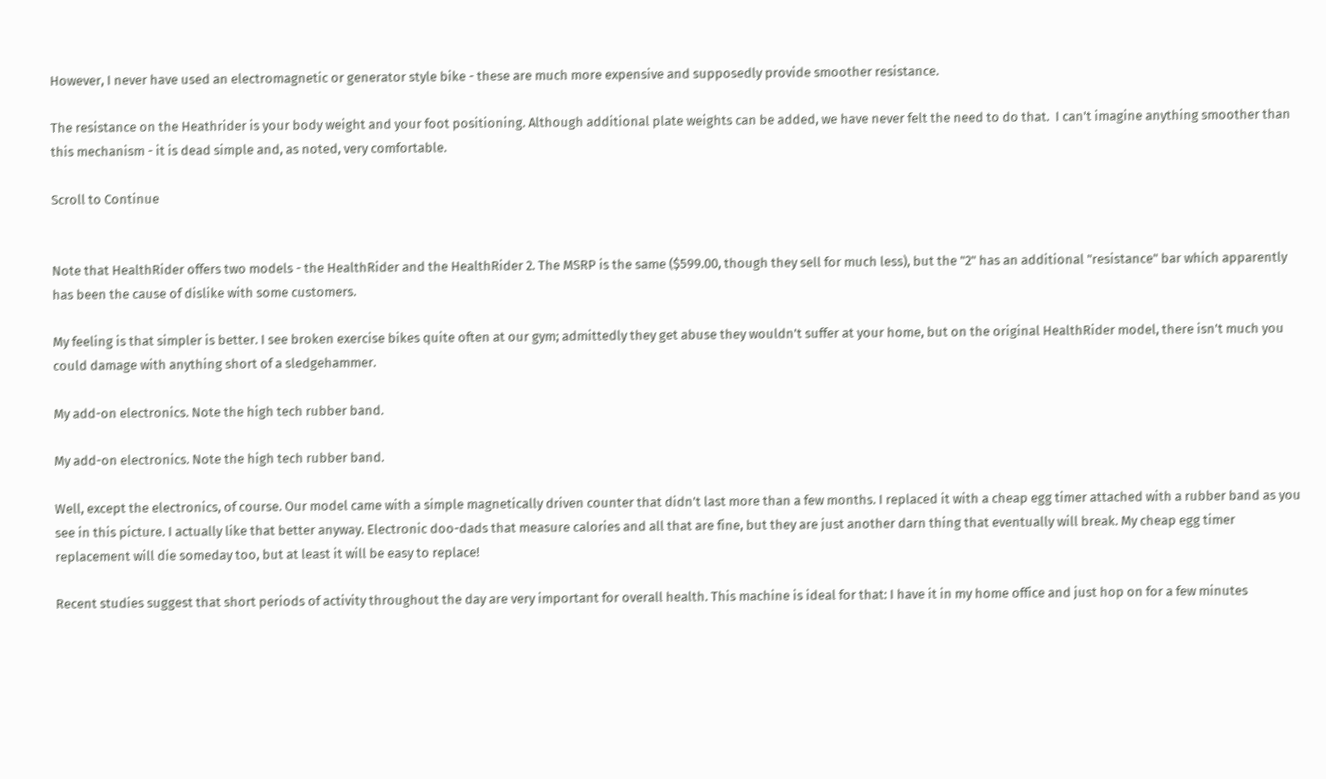However, I never have used an electromagnetic or generator style bike - these are much more expensive and supposedly provide smoother resistance.

The resistance on the Heathrider is your body weight and your foot positioning. Although additional plate weights can be added, we have never felt the need to do that.  I can't imagine anything smoother than this mechanism - it is dead simple and, as noted, very comfortable.

Scroll to Continue


Note that HealthRider offers two models - the HealthRider and the HealthRider 2. The MSRP is the same ($599.00, though they sell for much less), but the "2" has an additional "resistance" bar which apparently has been the cause of dislike with some customers.

My feeling is that simpler is better. I see broken exercise bikes quite often at our gym; admittedly they get abuse they wouldn't suffer at your home, but on the original HealthRider model, there isn't much you could damage with anything short of a sledgehammer.

My add-on electronics. Note the high tech rubber band.

My add-on electronics. Note the high tech rubber band.

Well, except the electronics, of course. Our model came with a simple magnetically driven counter that didn't last more than a few months. I replaced it with a cheap egg timer attached with a rubber band as you see in this picture. I actually like that better anyway. Electronic doo-dads that measure calories and all that are fine, but they are just another darn thing that eventually will break. My cheap egg timer replacement will die someday too, but at least it will be easy to replace!

Recent studies suggest that short periods of activity throughout the day are very important for overall health. This machine is ideal for that: I have it in my home office and just hop on for a few minutes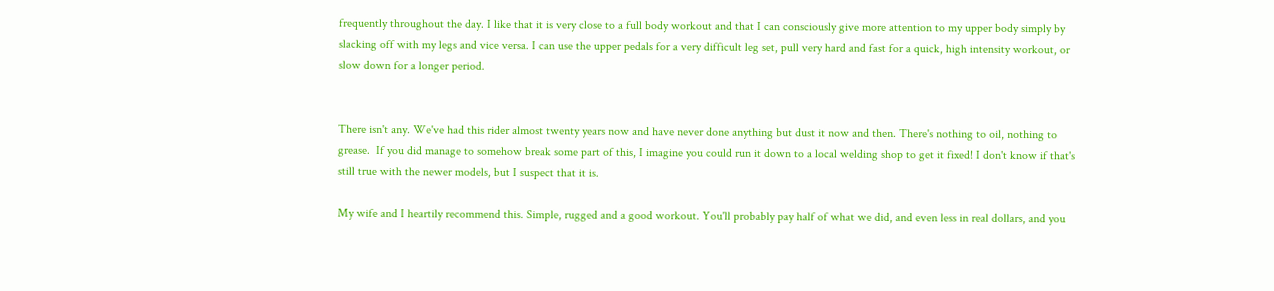frequently throughout the day. I like that it is very close to a full body workout and that I can consciously give more attention to my upper body simply by slacking off with my legs and vice versa. I can use the upper pedals for a very difficult leg set, pull very hard and fast for a quick, high intensity workout, or slow down for a longer period.


There isn't any. We've had this rider almost twenty years now and have never done anything but dust it now and then. There's nothing to oil, nothing to grease.  If you did manage to somehow break some part of this, I imagine you could run it down to a local welding shop to get it fixed! I don't know if that's still true with the newer models, but I suspect that it is.

My wife and I heartily recommend this. Simple, rugged and a good workout. You'll probably pay half of what we did, and even less in real dollars, and you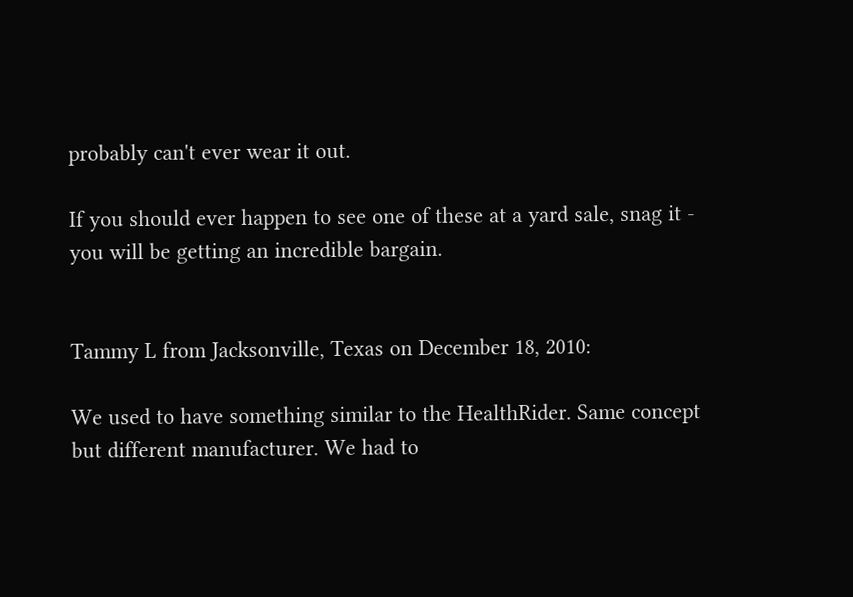probably can't ever wear it out.

If you should ever happen to see one of these at a yard sale, snag it - you will be getting an incredible bargain.


Tammy L from Jacksonville, Texas on December 18, 2010:

We used to have something similar to the HealthRider. Same concept but different manufacturer. We had to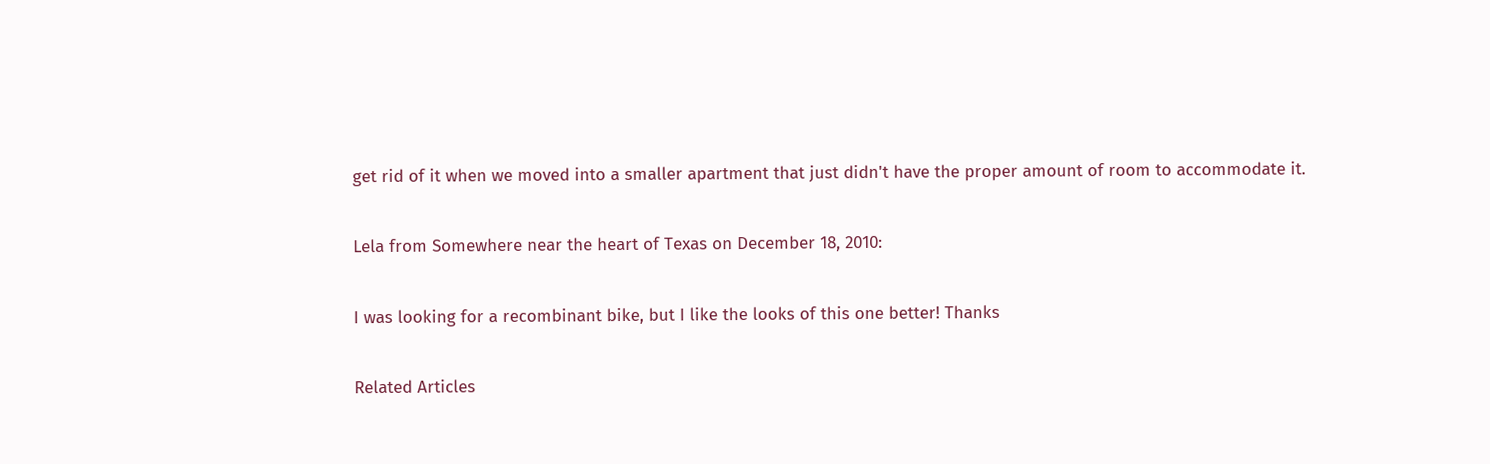get rid of it when we moved into a smaller apartment that just didn't have the proper amount of room to accommodate it.

Lela from Somewhere near the heart of Texas on December 18, 2010:

I was looking for a recombinant bike, but I like the looks of this one better! Thanks

Related Articles